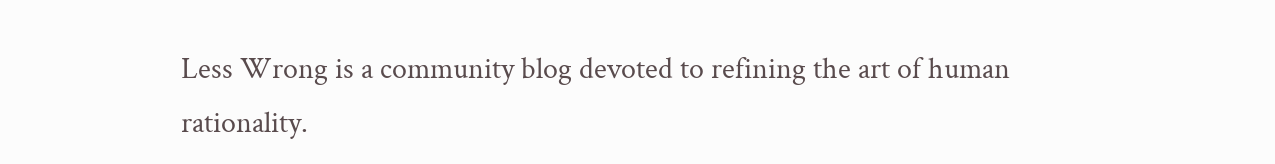Less Wrong is a community blog devoted to refining the art of human rationality.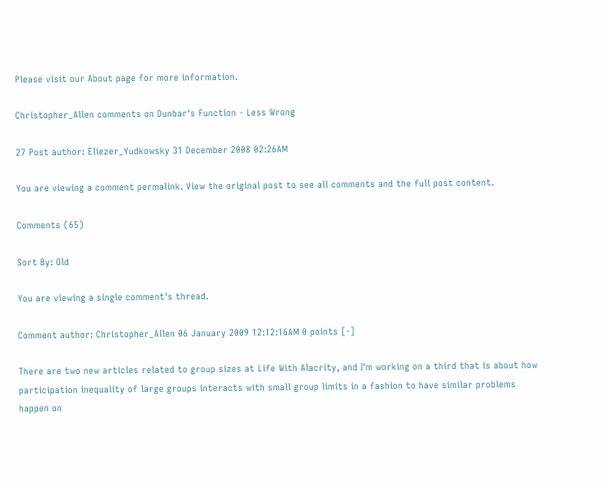Please visit our About page for more information.

Christopher_Allen comments on Dunbar's Function - Less Wrong

27 Post author: Eliezer_Yudkowsky 31 December 2008 02:26AM

You are viewing a comment permalink. View the original post to see all comments and the full post content.

Comments (65)

Sort By: Old

You are viewing a single comment's thread.

Comment author: Christopher_Allen 06 January 2009 12:12:16AM 0 points [-]

There are two new articles related to group sizes at Life With Alacrity, and I'm working on a third that is about how participation inequality of large groups interacts with small group limits in a fashion to have similar problems happen on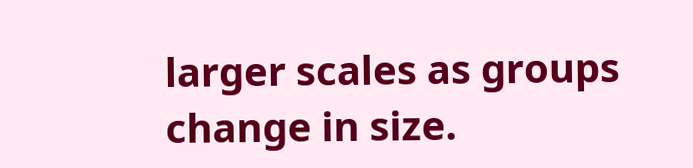larger scales as groups change in size.